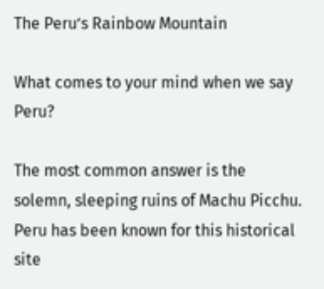The Peru’s Rainbow Mountain

What comes to your mind when we say Peru?

The most common answer is the solemn, sleeping ruins of Machu Picchu. Peru has been known for this historical site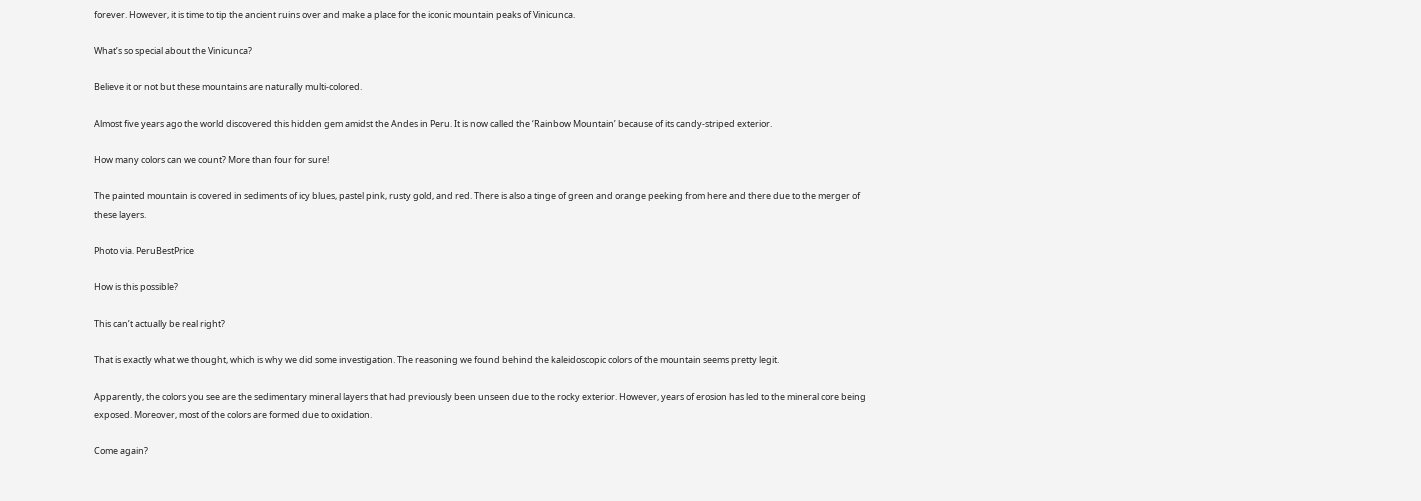forever. However, it is time to tip the ancient ruins over and make a place for the iconic mountain peaks of Vinicunca.

What’s so special about the Vinicunca?

Believe it or not but these mountains are naturally multi-colored.

Almost five years ago the world discovered this hidden gem amidst the Andes in Peru. It is now called the ‘Rainbow Mountain’ because of its candy-striped exterior.

How many colors can we count? More than four for sure!

The painted mountain is covered in sediments of icy blues, pastel pink, rusty gold, and red. There is also a tinge of green and orange peeking from here and there due to the merger of these layers.

Photo via. PeruBestPrice

How is this possible?

This can’t actually be real right?

That is exactly what we thought, which is why we did some investigation. The reasoning we found behind the kaleidoscopic colors of the mountain seems pretty legit.

Apparently, the colors you see are the sedimentary mineral layers that had previously been unseen due to the rocky exterior. However, years of erosion has led to the mineral core being exposed. Moreover, most of the colors are formed due to oxidation.

Come again?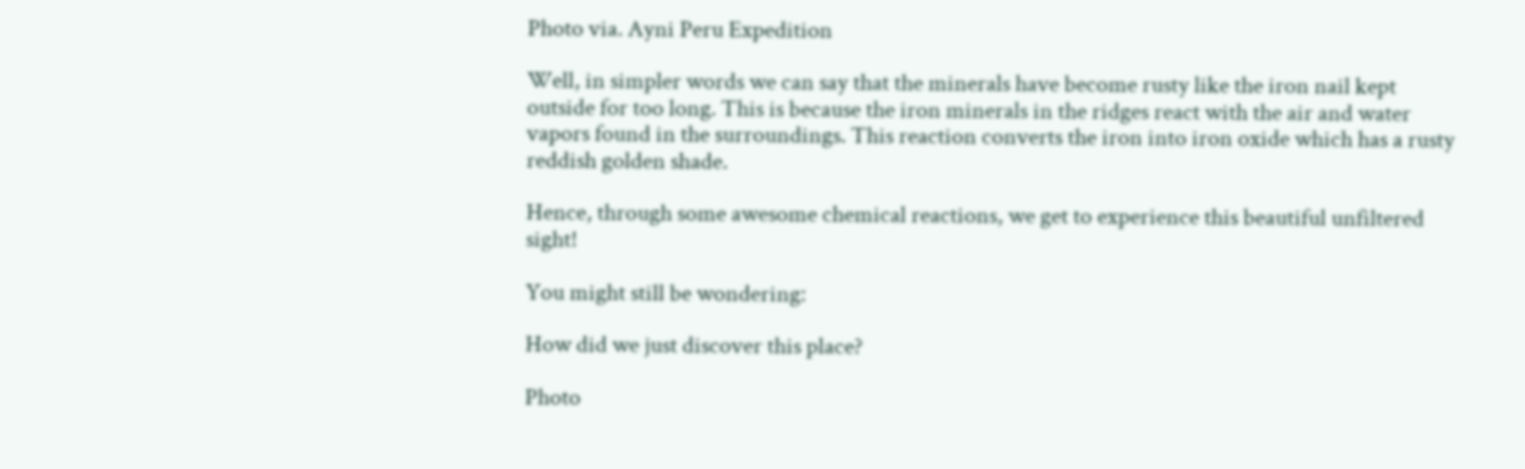Photo via. Ayni Peru Expedition

Well, in simpler words we can say that the minerals have become rusty like the iron nail kept outside for too long. This is because the iron minerals in the ridges react with the air and water vapors found in the surroundings. This reaction converts the iron into iron oxide which has a rusty reddish golden shade.

Hence, through some awesome chemical reactions, we get to experience this beautiful unfiltered sight!

You might still be wondering:

How did we just discover this place?

Photo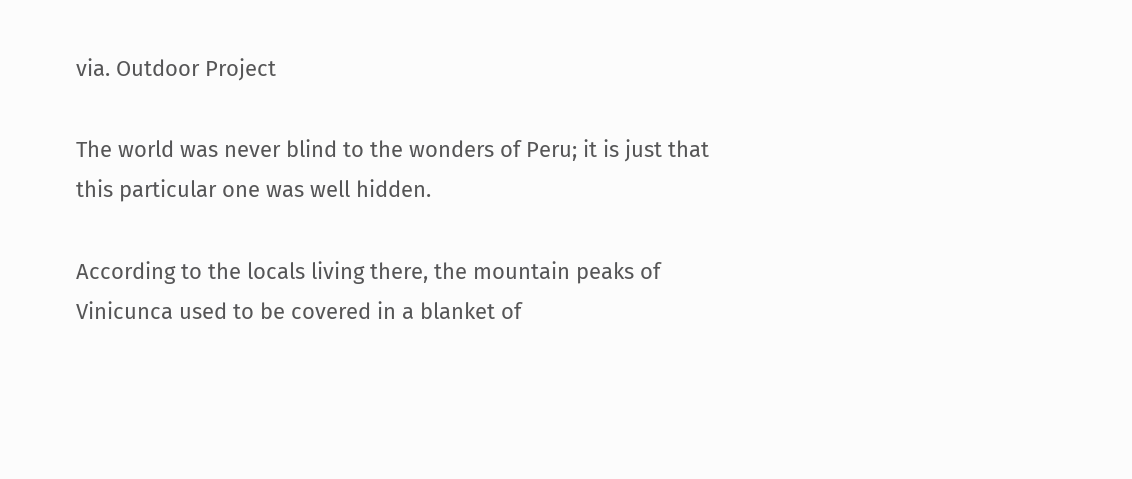via. Outdoor Project

The world was never blind to the wonders of Peru; it is just that this particular one was well hidden.

According to the locals living there, the mountain peaks of Vinicunca used to be covered in a blanket of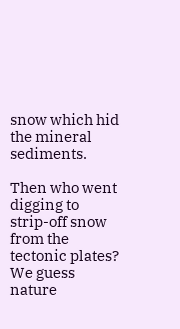snow which hid the mineral sediments.

Then who went digging to strip-off snow from the tectonic plates? We guess nature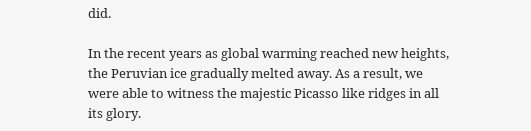did.

In the recent years as global warming reached new heights, the Peruvian ice gradually melted away. As a result, we were able to witness the majestic Picasso like ridges in all its glory.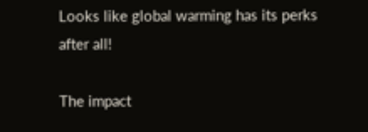Looks like global warming has its perks after all!

The impact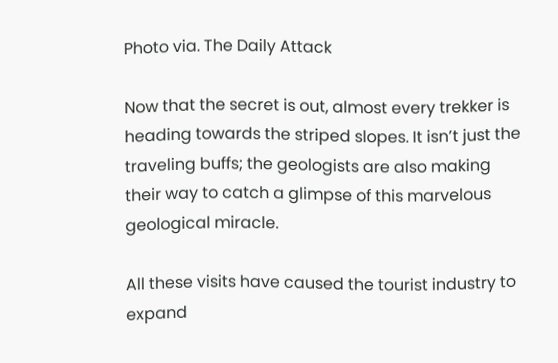Photo via. The Daily Attack

Now that the secret is out, almost every trekker is heading towards the striped slopes. It isn’t just the traveling buffs; the geologists are also making their way to catch a glimpse of this marvelous geological miracle.

All these visits have caused the tourist industry to expand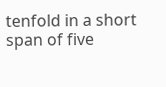tenfold in a short span of five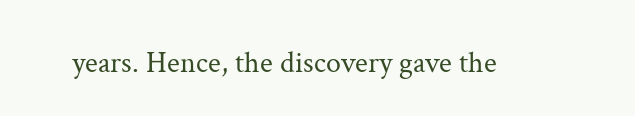years. Hence, the discovery gave the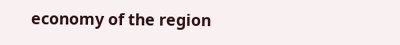economy of the region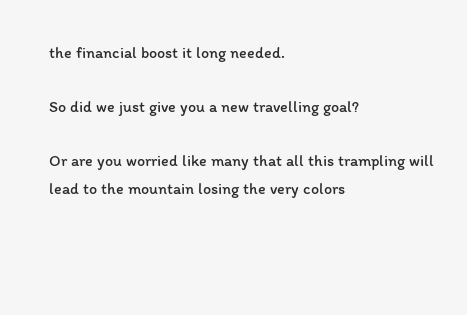the financial boost it long needed.

So did we just give you a new travelling goal?

Or are you worried like many that all this trampling will lead to the mountain losing the very colors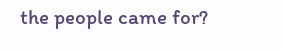the people came for?